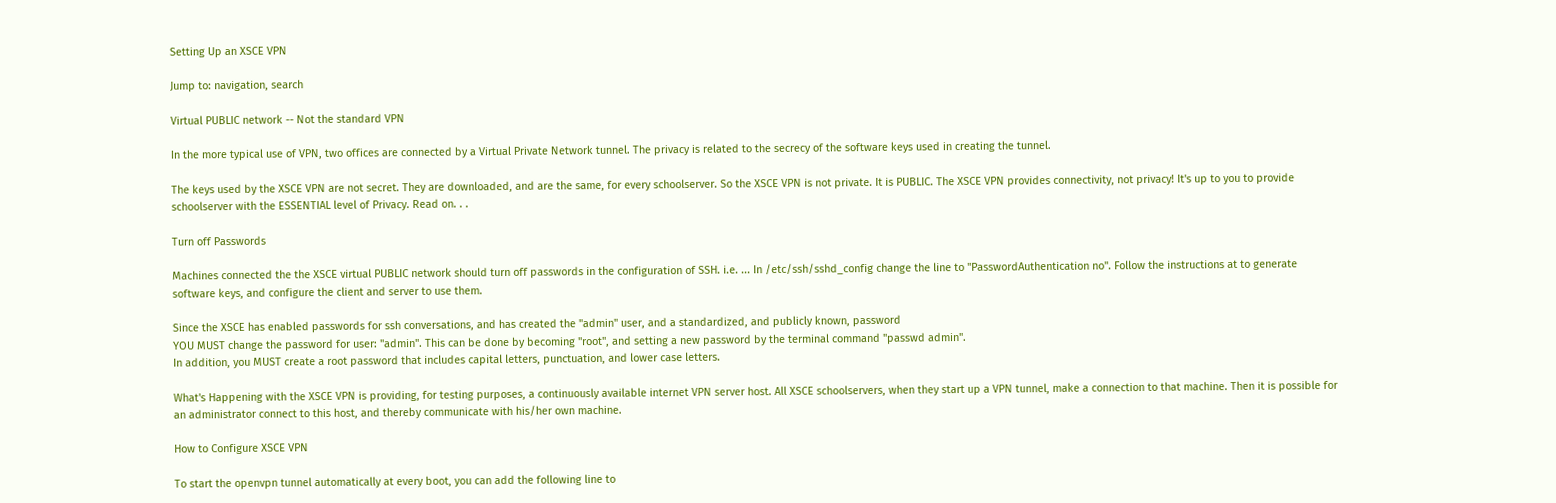Setting Up an XSCE VPN

Jump to: navigation, search

Virtual PUBLIC network -- Not the standard VPN

In the more typical use of VPN, two offices are connected by a Virtual Private Network tunnel. The privacy is related to the secrecy of the software keys used in creating the tunnel.

The keys used by the XSCE VPN are not secret. They are downloaded, and are the same, for every schoolserver. So the XSCE VPN is not private. It is PUBLIC. The XSCE VPN provides connectivity, not privacy! It's up to you to provide schoolserver with the ESSENTIAL level of Privacy. Read on. . .

Turn off Passwords

Machines connected the the XSCE virtual PUBLIC network should turn off passwords in the configuration of SSH. i.e. ... In /etc/ssh/sshd_config change the line to "PasswordAuthentication no". Follow the instructions at to generate software keys, and configure the client and server to use them.

Since the XSCE has enabled passwords for ssh conversations, and has created the "admin" user, and a standardized, and publicly known, password
YOU MUST change the password for user: "admin". This can be done by becoming "root", and setting a new password by the terminal command "passwd admin".
In addition, you MUST create a root password that includes capital letters, punctuation, and lower case letters.

What's Happening with the XSCE VPN is providing, for testing purposes, a continuously available internet VPN server host. All XSCE schoolservers, when they start up a VPN tunnel, make a connection to that machine. Then it is possible for an administrator connect to this host, and thereby communicate with his/her own machine.

How to Configure XSCE VPN

To start the openvpn tunnel automatically at every boot, you can add the following line to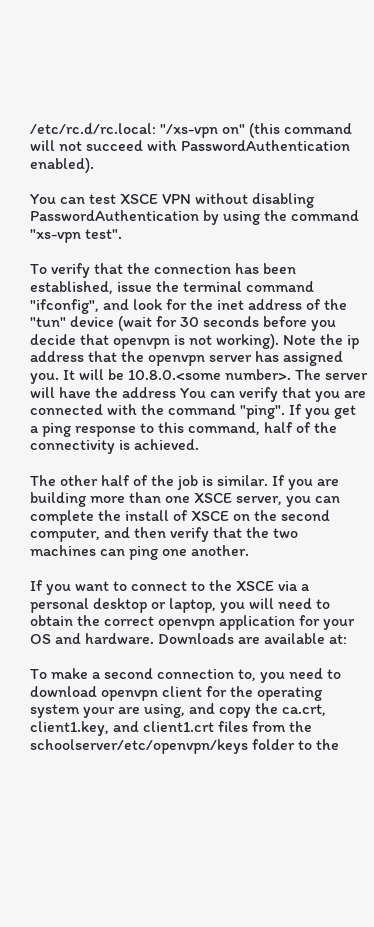/etc/rc.d/rc.local: "/xs-vpn on" (this command will not succeed with PasswordAuthentication enabled).

You can test XSCE VPN without disabling PasswordAuthentication by using the command "xs-vpn test".

To verify that the connection has been established, issue the terminal command "ifconfig", and look for the inet address of the "tun" device (wait for 30 seconds before you decide that openvpn is not working). Note the ip address that the openvpn server has assigned you. It will be 10.8.0.<some number>. The server will have the address You can verify that you are connected with the command "ping". If you get a ping response to this command, half of the connectivity is achieved.

The other half of the job is similar. If you are building more than one XSCE server, you can complete the install of XSCE on the second computer, and then verify that the two machines can ping one another.

If you want to connect to the XSCE via a personal desktop or laptop, you will need to obtain the correct openvpn application for your OS and hardware. Downloads are available at:

To make a second connection to, you need to download openvpn client for the operating system your are using, and copy the ca.crt, client1.key, and client1.crt files from the schoolserver/etc/openvpn/keys folder to the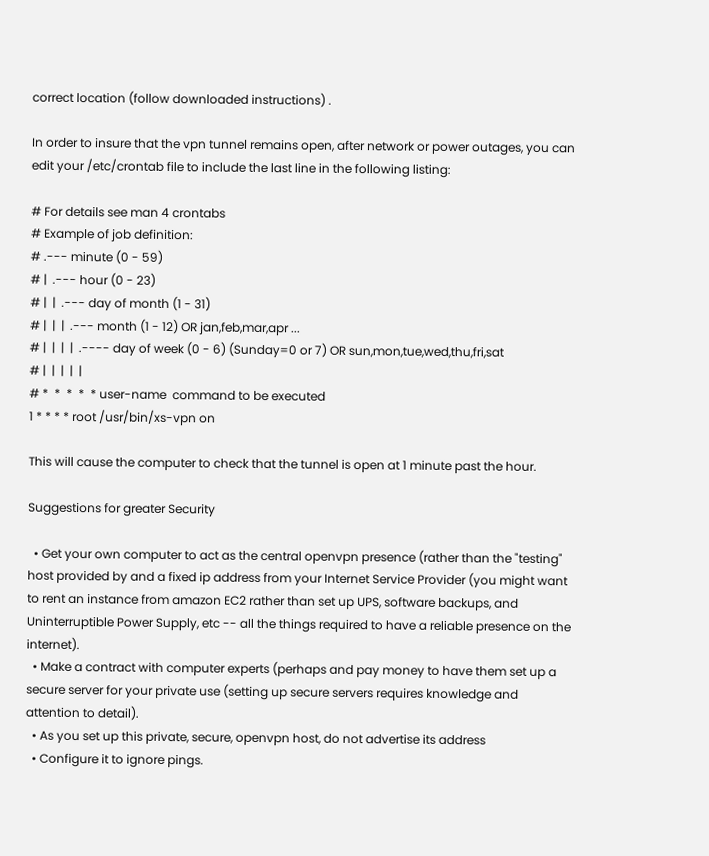correct location (follow downloaded instructions) .

In order to insure that the vpn tunnel remains open, after network or power outages, you can edit your /etc/crontab file to include the last line in the following listing:

# For details see man 4 crontabs
# Example of job definition:
# .--- minute (0 - 59)
# |  .--- hour (0 - 23)
# |  |  .--- day of month (1 - 31)
# |  |  |  .--- month (1 - 12) OR jan,feb,mar,apr ...
# |  |  |  |  .---- day of week (0 - 6) (Sunday=0 or 7) OR sun,mon,tue,wed,thu,fri,sat
# |  |  |  |  |
# *  *  *  *  * user-name  command to be executed
1 * * * * root /usr/bin/xs-vpn on

This will cause the computer to check that the tunnel is open at 1 minute past the hour.

Suggestions for greater Security

  • Get your own computer to act as the central openvpn presence (rather than the "testing" host provided by and a fixed ip address from your Internet Service Provider (you might want to rent an instance from amazon EC2 rather than set up UPS, software backups, and Uninterruptible Power Supply, etc -- all the things required to have a reliable presence on the internet).
  • Make a contract with computer experts (perhaps and pay money to have them set up a secure server for your private use (setting up secure servers requires knowledge and attention to detail).
  • As you set up this private, secure, openvpn host, do not advertise its address
  • Configure it to ignore pings.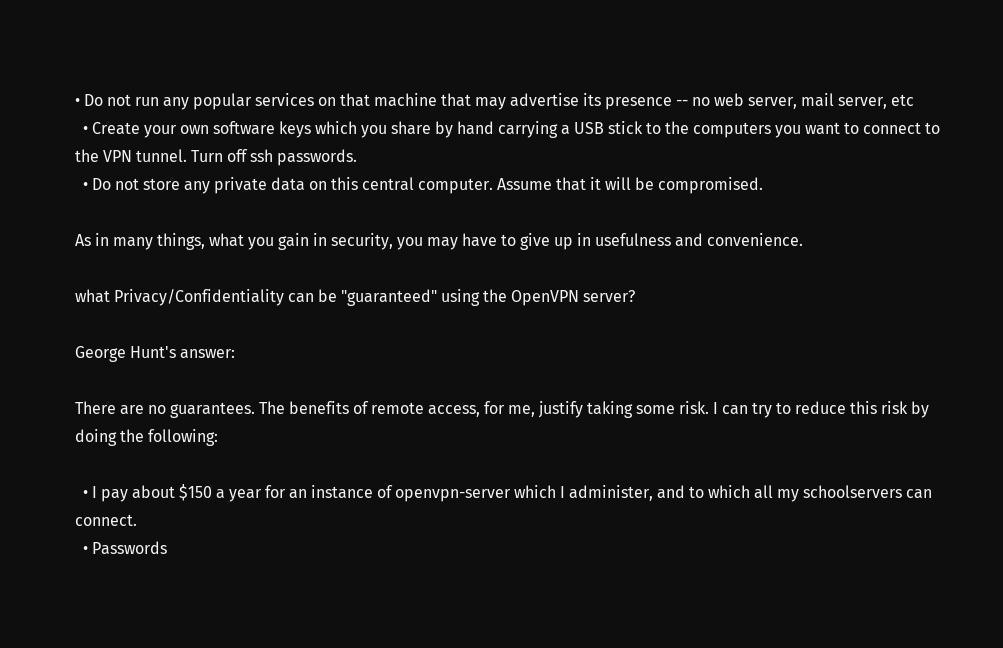• Do not run any popular services on that machine that may advertise its presence -- no web server, mail server, etc
  • Create your own software keys which you share by hand carrying a USB stick to the computers you want to connect to the VPN tunnel. Turn off ssh passwords.
  • Do not store any private data on this central computer. Assume that it will be compromised.

As in many things, what you gain in security, you may have to give up in usefulness and convenience.

what Privacy/Confidentiality can be "guaranteed" using the OpenVPN server?

George Hunt's answer:

There are no guarantees. The benefits of remote access, for me, justify taking some risk. I can try to reduce this risk by doing the following:

  • I pay about $150 a year for an instance of openvpn-server which I administer, and to which all my schoolservers can connect.
  • Passwords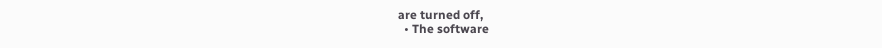are turned off,
  • The software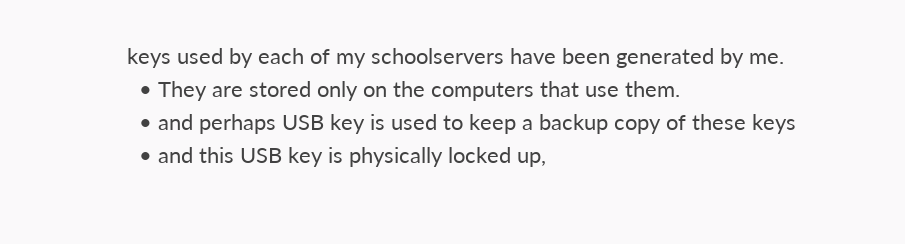keys used by each of my schoolservers have been generated by me.
  • They are stored only on the computers that use them.
  • and perhaps USB key is used to keep a backup copy of these keys
  • and this USB key is physically locked up,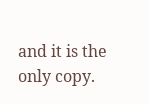and it is the only copy.